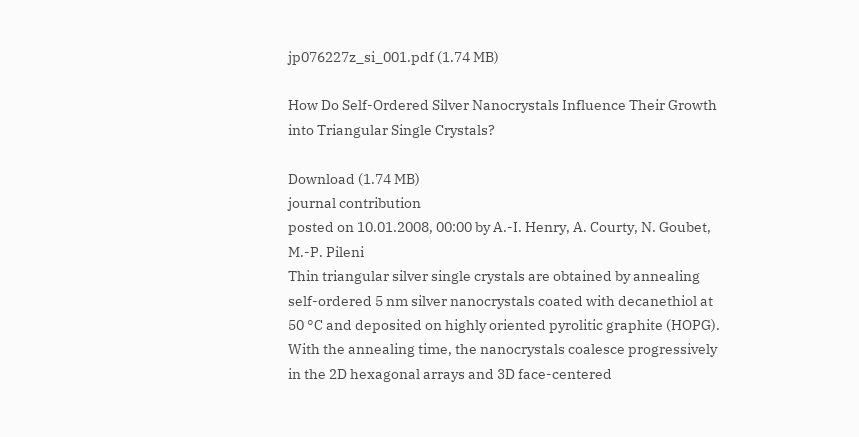jp076227z_si_001.pdf (1.74 MB)

How Do Self-Ordered Silver Nanocrystals Influence Their Growth into Triangular Single Crystals?

Download (1.74 MB)
journal contribution
posted on 10.01.2008, 00:00 by A.-I. Henry, A. Courty, N. Goubet, M.-P. Pileni
Thin triangular silver single crystals are obtained by annealing self-ordered 5 nm silver nanocrystals coated with decanethiol at 50 °C and deposited on highly oriented pyrolitic graphite (HOPG). With the annealing time, the nanocrystals coalesce progressively in the 2D hexagonal arrays and 3D face-centered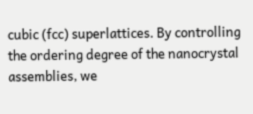cubic (fcc) superlattices. By controlling the ordering degree of the nanocrystal assemblies, we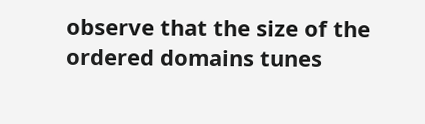observe that the size of the ordered domains tunes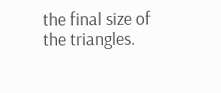the final size of the triangles.